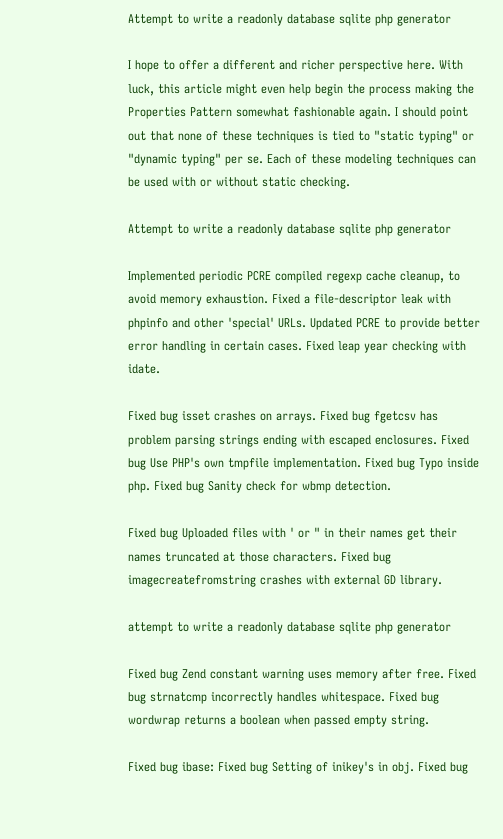Attempt to write a readonly database sqlite php generator

I hope to offer a different and richer perspective here. With luck, this article might even help begin the process making the Properties Pattern somewhat fashionable again. I should point out that none of these techniques is tied to "static typing" or "dynamic typing" per se. Each of these modeling techniques can be used with or without static checking.

Attempt to write a readonly database sqlite php generator

Implemented periodic PCRE compiled regexp cache cleanup, to avoid memory exhaustion. Fixed a file-descriptor leak with phpinfo and other 'special' URLs. Updated PCRE to provide better error handling in certain cases. Fixed leap year checking with idate.

Fixed bug isset crashes on arrays. Fixed bug fgetcsv has problem parsing strings ending with escaped enclosures. Fixed bug Use PHP's own tmpfile implementation. Fixed bug Typo inside php. Fixed bug Sanity check for wbmp detection.

Fixed bug Uploaded files with ' or " in their names get their names truncated at those characters. Fixed bug imagecreatefromstring crashes with external GD library.

attempt to write a readonly database sqlite php generator

Fixed bug Zend constant warning uses memory after free. Fixed bug strnatcmp incorrectly handles whitespace. Fixed bug wordwrap returns a boolean when passed empty string.

Fixed bug ibase: Fixed bug Setting of inikey's in obj. Fixed bug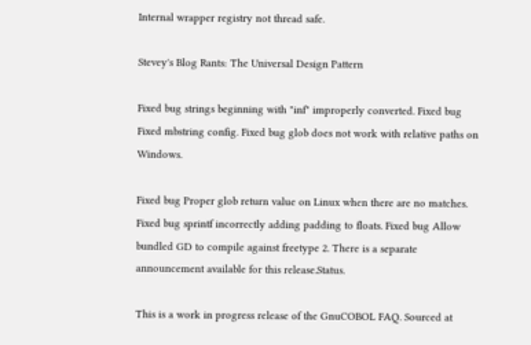Internal wrapper registry not thread safe.

Stevey's Blog Rants: The Universal Design Pattern

Fixed bug strings beginning with "inf" improperly converted. Fixed bug Fixed mbstring config. Fixed bug glob does not work with relative paths on Windows.

Fixed bug Proper glob return value on Linux when there are no matches. Fixed bug sprintf incorrectly adding padding to floats. Fixed bug Allow bundled GD to compile against freetype 2. There is a separate announcement available for this release.Status.

This is a work in progress release of the GnuCOBOL FAQ. Sourced at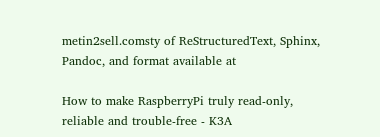metin2sell.comsty of ReStructuredText, Sphinx, Pandoc, and format available at

How to make RaspberryPi truly read-only, reliable and trouble-free - K3A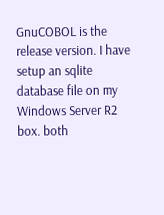GnuCOBOL is the release version. I have setup an sqlite database file on my Windows Server R2 box. both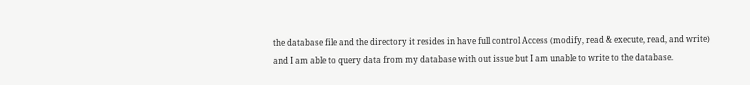the database file and the directory it resides in have full control Access (modify, read & execute, read, and write) and I am able to query data from my database with out issue but I am unable to write to the database.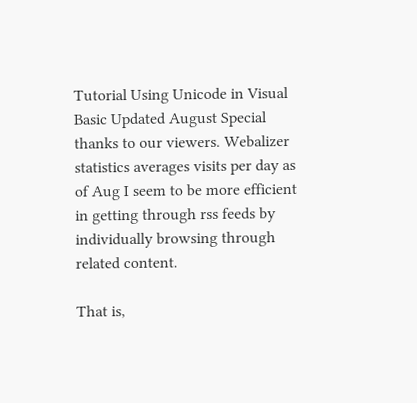Tutorial Using Unicode in Visual Basic Updated August Special thanks to our viewers. Webalizer statistics averages visits per day as of Aug I seem to be more efficient in getting through rss feeds by individually browsing through related content.

That is,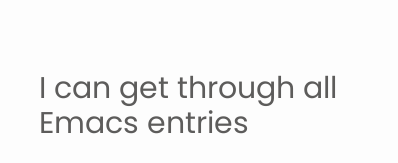I can get through all Emacs entries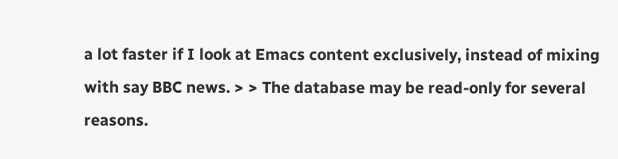a lot faster if I look at Emacs content exclusively, instead of mixing with say BBC news. > > The database may be read-only for several reasons.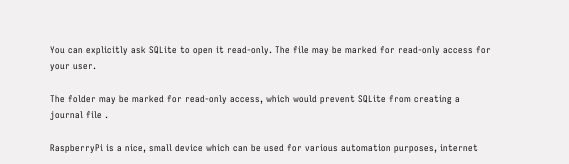You can explicitly ask SQLite to open it read-only. The file may be marked for read-only access for your user.

The folder may be marked for read-only access, which would prevent SQLite from creating a journal file .

RaspberryPi is a nice, small device which can be used for various automation purposes, internet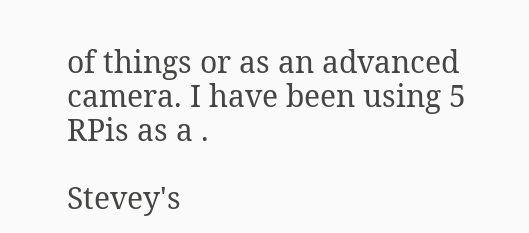of things or as an advanced camera. I have been using 5 RPis as a .

Stevey's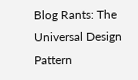Blog Rants: The Universal Design Pattern